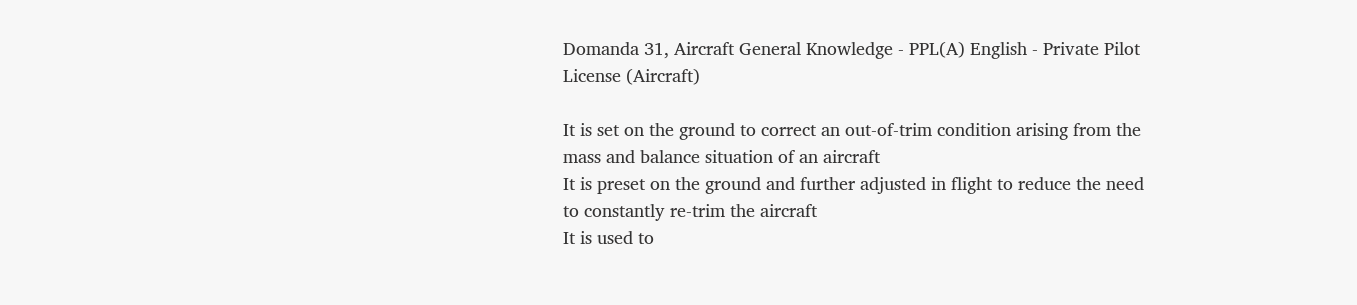Domanda 31, Aircraft General Knowledge - PPL(A) English - Private Pilot License (Aircraft)

It is set on the ground to correct an out-of-trim condition arising from the mass and balance situation of an aircraft
It is preset on the ground and further adjusted in flight to reduce the need to constantly re-trim the aircraft
It is used to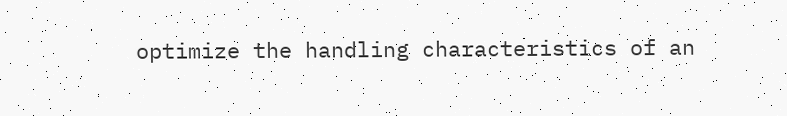optimize the handling characteristics of an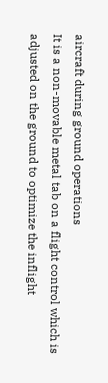aircraft during ground operations
It is a non-movable metal tab on a flight control which is adjusted on the ground to optimize the inflight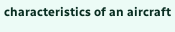characteristics of an aircraft